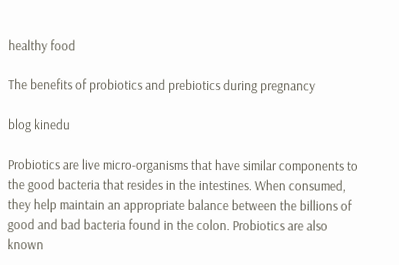healthy food

The benefits of probiotics and prebiotics during pregnancy

blog kinedu

Probiotics are live micro-organisms that have similar components to the good bacteria that resides in the intestines. When consumed, they help maintain an appropriate balance between the billions of good and bad bacteria found in the colon. Probiotics are also known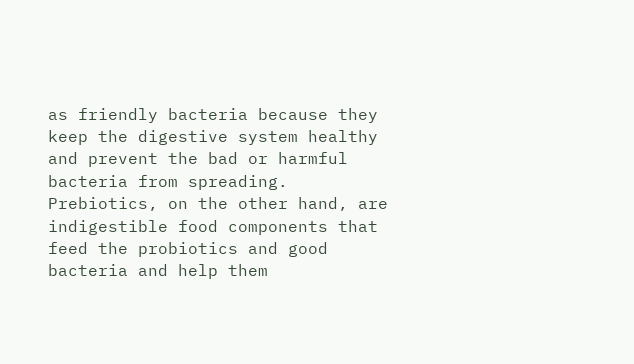as friendly bacteria because they keep the digestive system healthy and prevent the bad or harmful bacteria from spreading. Prebiotics, on the other hand, are indigestible food components that feed the probiotics and good bacteria and help them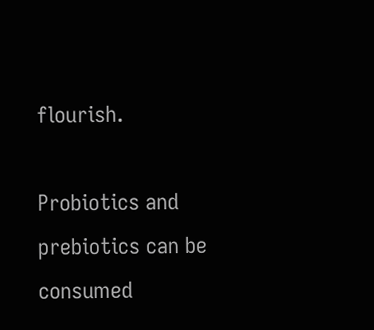flourish.

Probiotics and prebiotics can be consumed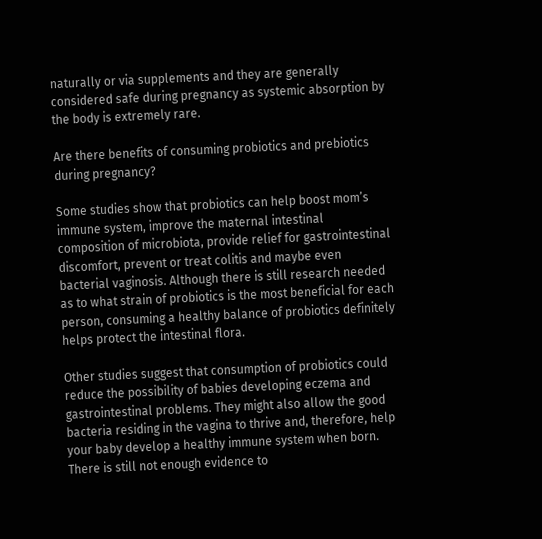naturally or via supplements and they are generally considered safe during pregnancy as systemic absorption by the body is extremely rare.

Are there benefits of consuming probiotics and prebiotics during pregnancy?

Some studies show that probiotics can help boost mom’s immune system, improve the maternal intestinal composition of microbiota, provide relief for gastrointestinal discomfort, prevent or treat colitis and maybe even bacterial vaginosis. Although there is still research needed as to what strain of probiotics is the most beneficial for each person, consuming a healthy balance of probiotics definitely helps protect the intestinal flora.

Other studies suggest that consumption of probiotics could reduce the possibility of babies developing eczema and gastrointestinal problems. They might also allow the good bacteria residing in the vagina to thrive and, therefore, help your baby develop a healthy immune system when born. There is still not enough evidence to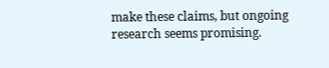make these claims, but ongoing research seems promising.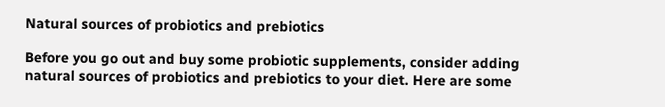Natural sources of probiotics and prebiotics

Before you go out and buy some probiotic supplements, consider adding natural sources of probiotics and prebiotics to your diet. Here are some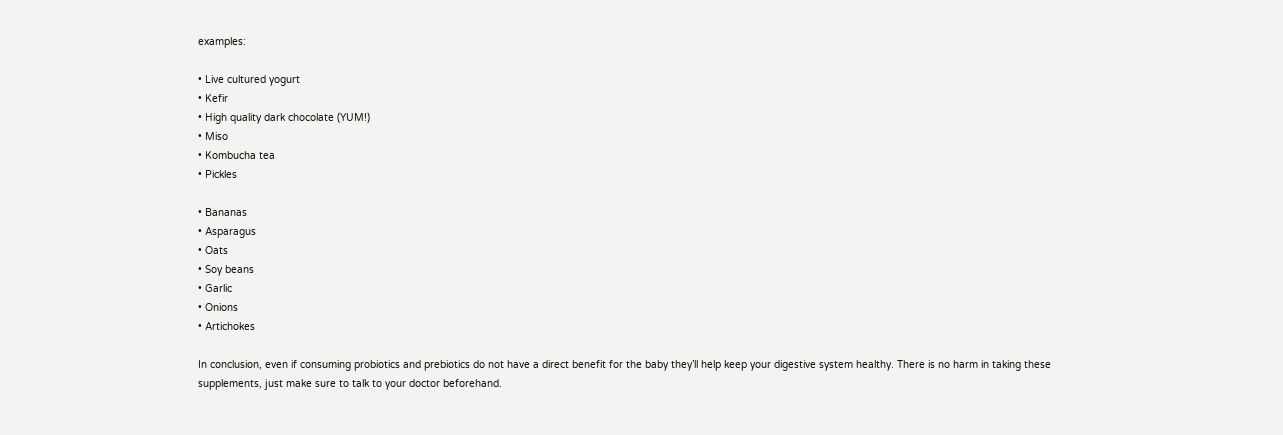examples:

• Live cultured yogurt
• Kefir
• High quality dark chocolate (YUM!)
• Miso
• Kombucha tea
• Pickles

• Bananas
• Asparagus
• Oats
• Soy beans
• Garlic
• Onions
• Artichokes

In conclusion, even if consuming probiotics and prebiotics do not have a direct benefit for the baby they’ll help keep your digestive system healthy. There is no harm in taking these supplements, just make sure to talk to your doctor beforehand.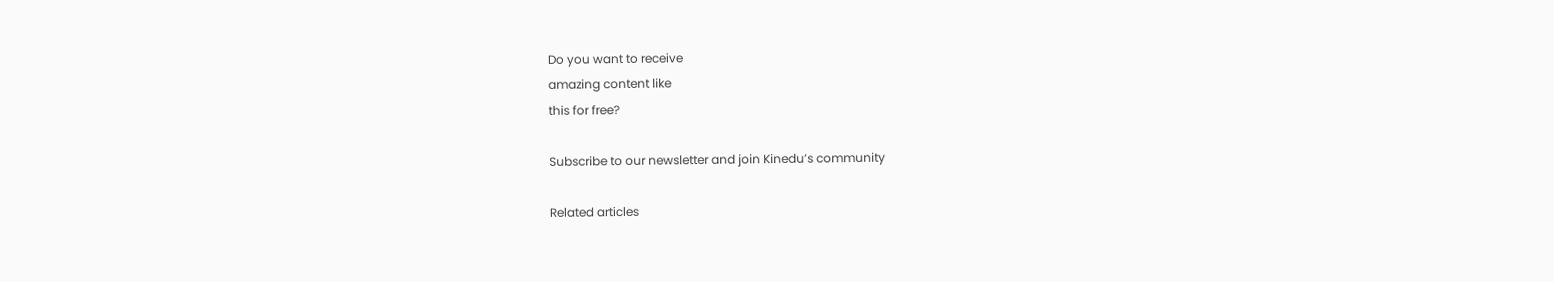Do you want to receive
amazing content like
this for free?

Subscribe to our newsletter and join Kinedu’s community

Related articles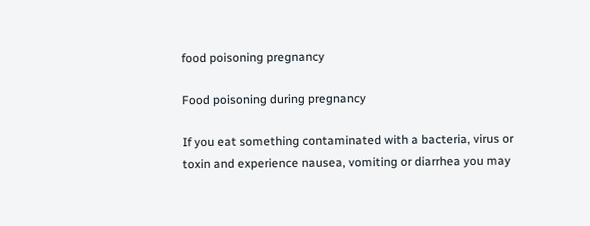food poisoning pregnancy

Food poisoning during pregnancy

If you eat something contaminated with a bacteria, virus or toxin and experience nausea, vomiting or diarrhea you may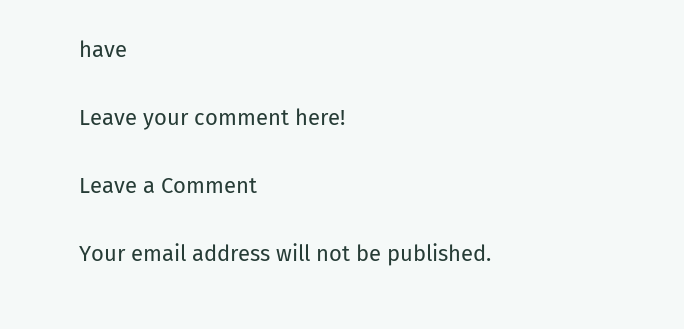have

Leave your comment here!

Leave a Comment

Your email address will not be published.